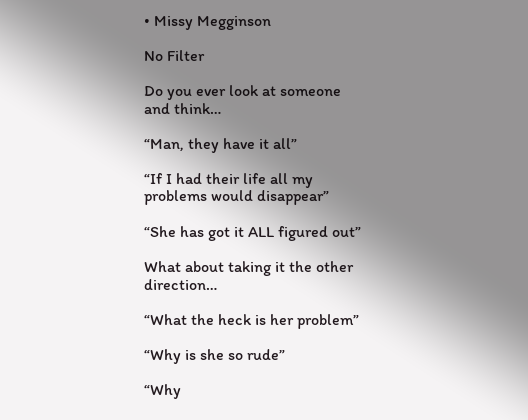• Missy Megginson

No Filter

Do you ever look at someone and think…

“Man, they have it all”

“If I had their life all my problems would disappear”

“She has got it ALL figured out”

What about taking it the other direction…

“What the heck is her problem”

“Why is she so rude”

“Why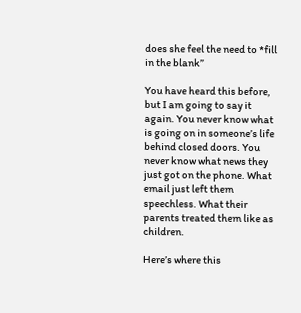does she feel the need to *fill in the blank”

You have heard this before, but I am going to say it again. You never know what is going on in someone’s life behind closed doors. You never know what news they just got on the phone. What email just left them speechless. What their parents treated them like as children.

Here’s where this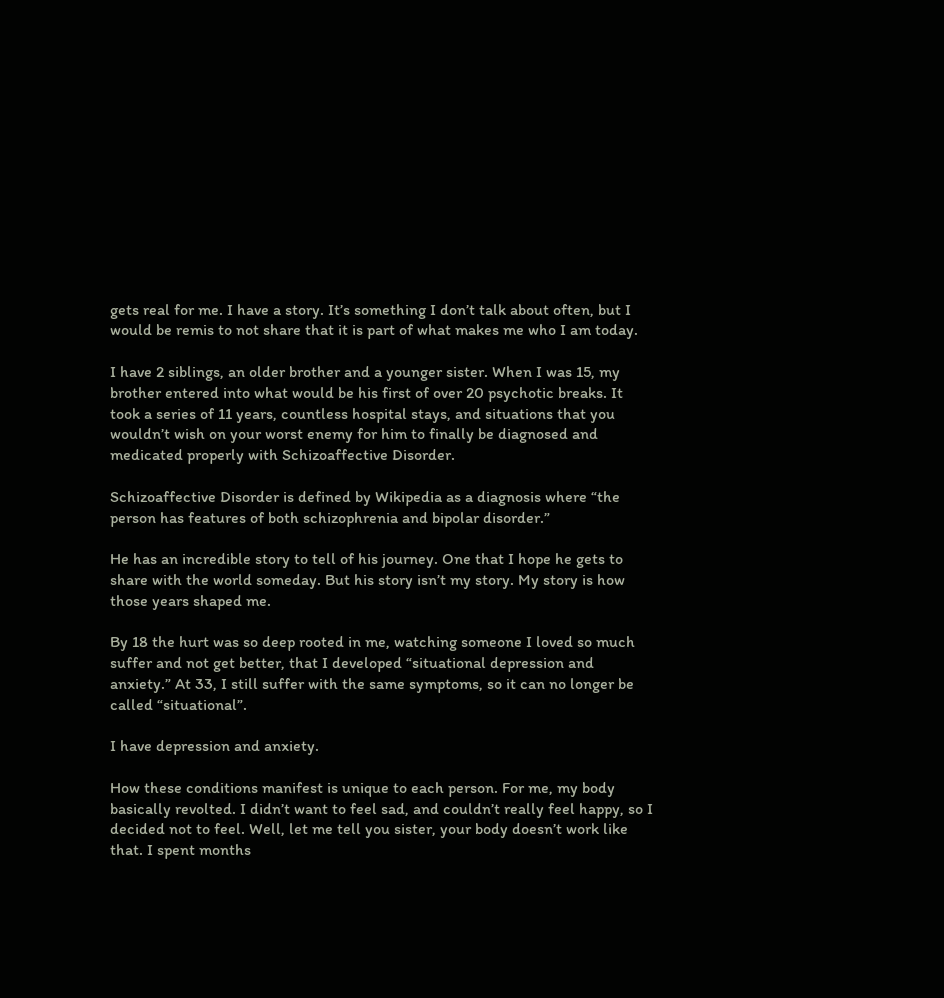gets real for me. I have a story. It’s something I don’t talk about often, but I would be remis to not share that it is part of what makes me who I am today.

I have 2 siblings, an older brother and a younger sister. When I was 15, my brother entered into what would be his first of over 20 psychotic breaks. It took a series of 11 years, countless hospital stays, and situations that you wouldn’t wish on your worst enemy for him to finally be diagnosed and medicated properly with Schizoaffective Disorder.

Schizoaffective Disorder is defined by Wikipedia as a diagnosis where “the person has features of both schizophrenia and bipolar disorder.”

He has an incredible story to tell of his journey. One that I hope he gets to share with the world someday. But his story isn’t my story. My story is how those years shaped me.

By 18 the hurt was so deep rooted in me, watching someone I loved so much suffer and not get better, that I developed “situational depression and anxiety.” At 33, I still suffer with the same symptoms, so it can no longer be called “situational”.

I have depression and anxiety.

How these conditions manifest is unique to each person. For me, my body basically revolted. I didn’t want to feel sad, and couldn’t really feel happy, so I decided not to feel. Well, let me tell you sister, your body doesn’t work like that. I spent months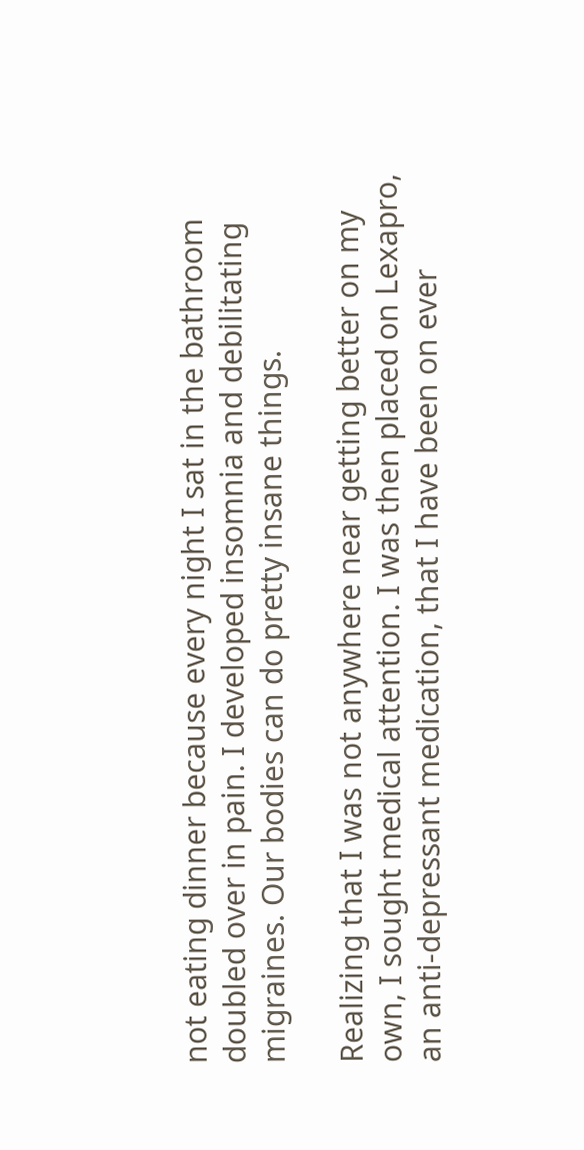not eating dinner because every night I sat in the bathroom doubled over in pain. I developed insomnia and debilitating migraines. Our bodies can do pretty insane things.

Realizing that I was not anywhere near getting better on my own, I sought medical attention. I was then placed on Lexapro, an anti-depressant medication, that I have been on ever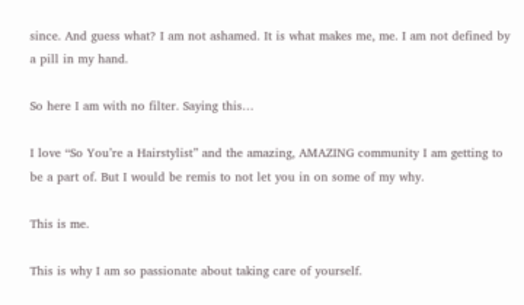since. And guess what? I am not ashamed. It is what makes me, me. I am not defined by a pill in my hand.

So here I am with no filter. Saying this…

I love “So You’re a Hairstylist” and the amazing, AMAZING community I am getting to be a part of. But I would be remis to not let you in on some of my why.

This is me.

This is why I am so passionate about taking care of yourself.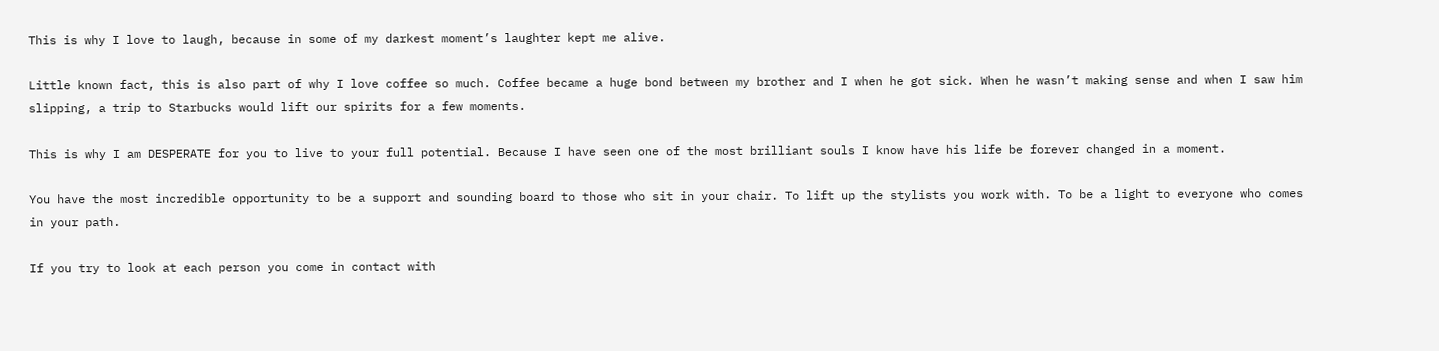This is why I love to laugh, because in some of my darkest moment’s laughter kept me alive.

Little known fact, this is also part of why I love coffee so much. Coffee became a huge bond between my brother and I when he got sick. When he wasn’t making sense and when I saw him slipping, a trip to Starbucks would lift our spirits for a few moments.

This is why I am DESPERATE for you to live to your full potential. Because I have seen one of the most brilliant souls I know have his life be forever changed in a moment.

You have the most incredible opportunity to be a support and sounding board to those who sit in your chair. To lift up the stylists you work with. To be a light to everyone who comes in your path.

If you try to look at each person you come in contact with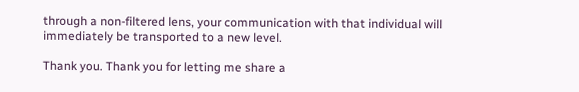through a non-filtered lens, your communication with that individual will immediately be transported to a new level.

Thank you. Thank you for letting me share a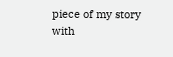piece of my story with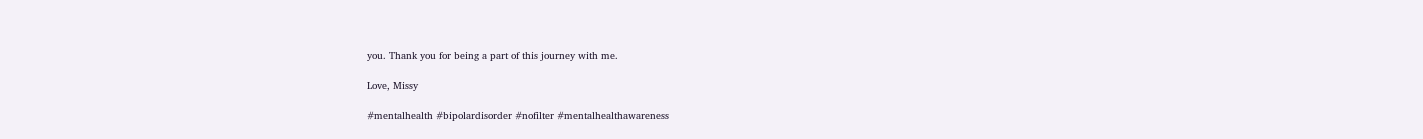you. Thank you for being a part of this journey with me.

Love, Missy

#mentalhealth #bipolardisorder #nofilter #mentalhealthawareness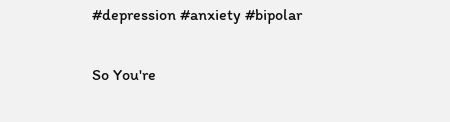#depression #anxiety #bipolar

So You're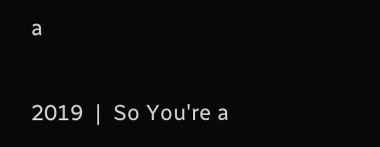a


2019  |  So You're a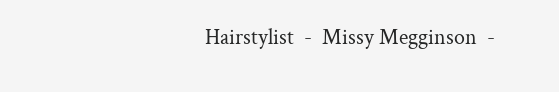Hairstylist  -  Missy Megginson  -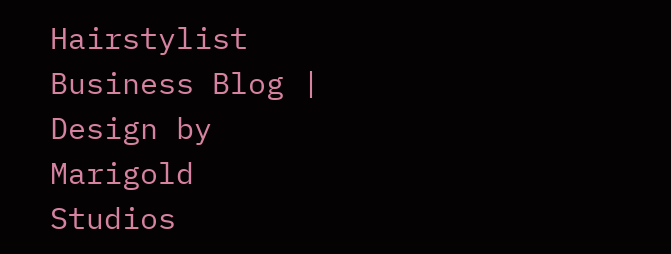Hairstylist Business Blog |  Design by Marigold Studios